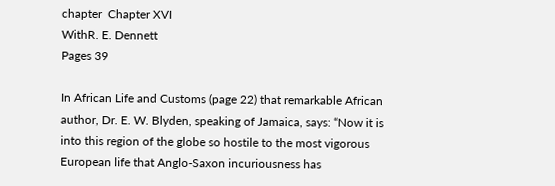chapter  Chapter XVI
WithR. E. Dennett
Pages 39

In African Life and Customs (page 22) that remarkable African author, Dr. E. W. Blyden, speaking of Jamaica, says: “Now it is into this region of the globe so hostile to the most vigorous European life that Anglo-Saxon incuriousness has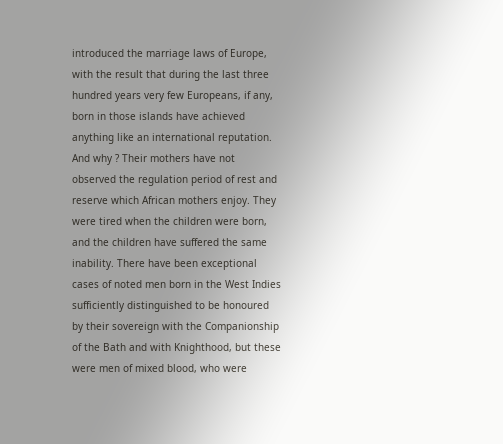introduced the marriage laws of Europe, with the result that during the last three hundred years very few Europeans, if any, born in those islands have achieved anything like an international reputation. And why ? Their mothers have not observed the regulation period of rest and reserve which African mothers enjoy. They were tired when the children were born, and the children have suffered the same inability. There have been exceptional cases of noted men born in the West Indies sufficiently distinguished to be honoured by their sovereign with the Companionship of the Bath and with Knighthood, but these were men of mixed blood, who were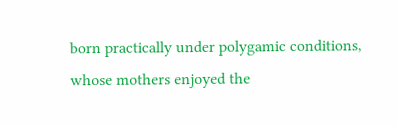born practically under polygamic conditions, whose mothers enjoyed the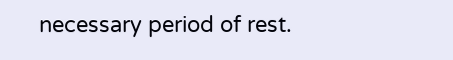necessary period of rest.